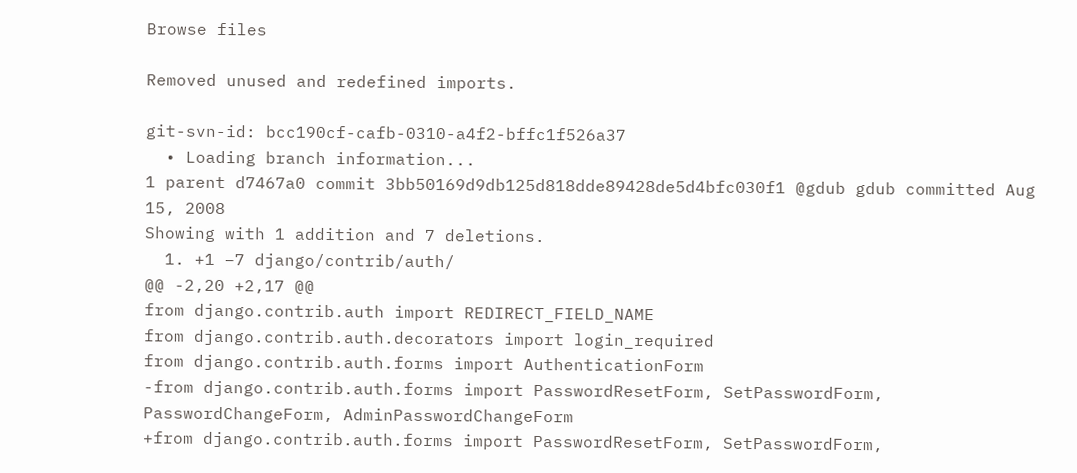Browse files

Removed unused and redefined imports.

git-svn-id: bcc190cf-cafb-0310-a4f2-bffc1f526a37
  • Loading branch information...
1 parent d7467a0 commit 3bb50169d9db125d818dde89428de5d4bfc030f1 @gdub gdub committed Aug 15, 2008
Showing with 1 addition and 7 deletions.
  1. +1 −7 django/contrib/auth/
@@ -2,20 +2,17 @@
from django.contrib.auth import REDIRECT_FIELD_NAME
from django.contrib.auth.decorators import login_required
from django.contrib.auth.forms import AuthenticationForm
-from django.contrib.auth.forms import PasswordResetForm, SetPasswordForm, PasswordChangeForm, AdminPasswordChangeForm
+from django.contrib.auth.forms import PasswordResetForm, SetPasswordForm,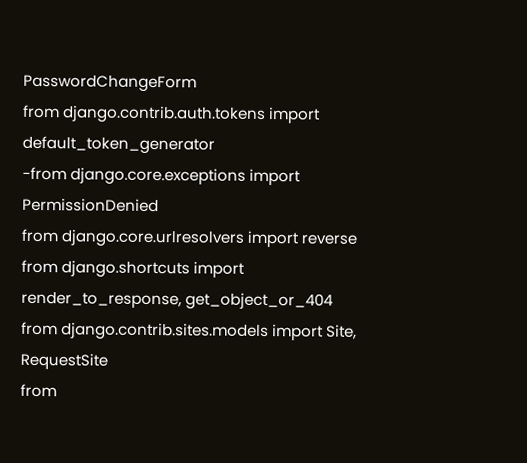PasswordChangeForm
from django.contrib.auth.tokens import default_token_generator
-from django.core.exceptions import PermissionDenied
from django.core.urlresolvers import reverse
from django.shortcuts import render_to_response, get_object_or_404
from django.contrib.sites.models import Site, RequestSite
from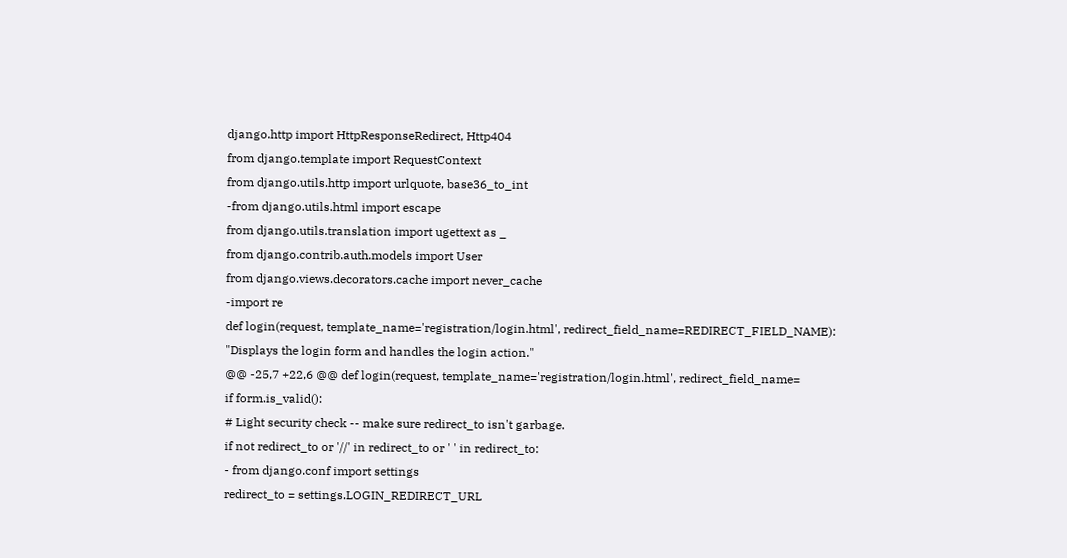django.http import HttpResponseRedirect, Http404
from django.template import RequestContext
from django.utils.http import urlquote, base36_to_int
-from django.utils.html import escape
from django.utils.translation import ugettext as _
from django.contrib.auth.models import User
from django.views.decorators.cache import never_cache
-import re
def login(request, template_name='registration/login.html', redirect_field_name=REDIRECT_FIELD_NAME):
"Displays the login form and handles the login action."
@@ -25,7 +22,6 @@ def login(request, template_name='registration/login.html', redirect_field_name=
if form.is_valid():
# Light security check -- make sure redirect_to isn't garbage.
if not redirect_to or '//' in redirect_to or ' ' in redirect_to:
- from django.conf import settings
redirect_to = settings.LOGIN_REDIRECT_URL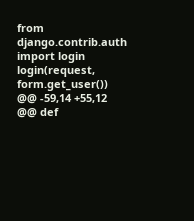from django.contrib.auth import login
login(request, form.get_user())
@@ -59,14 +55,12 @@ def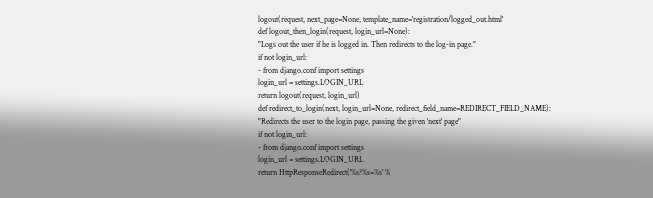logout(request, next_page=None, template_name='registration/logged_out.html'
def logout_then_login(request, login_url=None):
"Logs out the user if he is logged in. Then redirects to the log-in page."
if not login_url:
- from django.conf import settings
login_url = settings.LOGIN_URL
return logout(request, login_url)
def redirect_to_login(next, login_url=None, redirect_field_name=REDIRECT_FIELD_NAME):
"Redirects the user to the login page, passing the given 'next' page"
if not login_url:
- from django.conf import settings
login_url = settings.LOGIN_URL
return HttpResponseRedirect('%s?%s=%s' %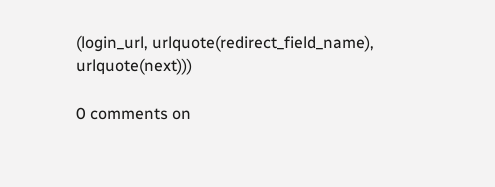(login_url, urlquote(redirect_field_name), urlquote(next)))

0 comments on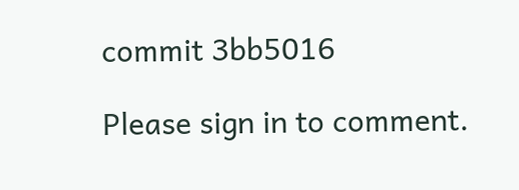commit 3bb5016

Please sign in to comment.